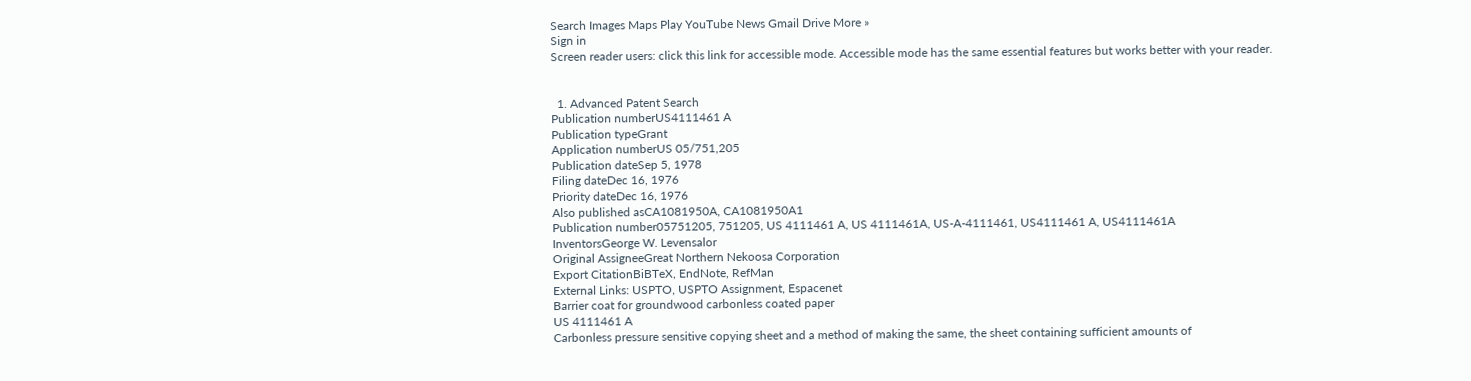Search Images Maps Play YouTube News Gmail Drive More »
Sign in
Screen reader users: click this link for accessible mode. Accessible mode has the same essential features but works better with your reader.


  1. Advanced Patent Search
Publication numberUS4111461 A
Publication typeGrant
Application numberUS 05/751,205
Publication dateSep 5, 1978
Filing dateDec 16, 1976
Priority dateDec 16, 1976
Also published asCA1081950A, CA1081950A1
Publication number05751205, 751205, US 4111461 A, US 4111461A, US-A-4111461, US4111461 A, US4111461A
InventorsGeorge W. Levensalor
Original AssigneeGreat Northern Nekoosa Corporation
Export CitationBiBTeX, EndNote, RefMan
External Links: USPTO, USPTO Assignment, Espacenet
Barrier coat for groundwood carbonless coated paper
US 4111461 A
Carbonless pressure sensitive copying sheet and a method of making the same, the sheet containing sufficient amounts of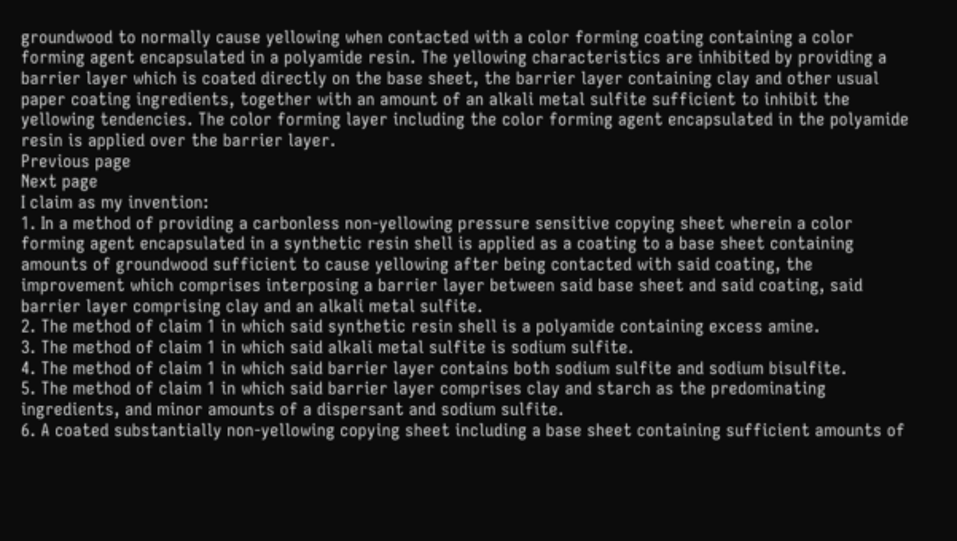groundwood to normally cause yellowing when contacted with a color forming coating containing a color forming agent encapsulated in a polyamide resin. The yellowing characteristics are inhibited by providing a barrier layer which is coated directly on the base sheet, the barrier layer containing clay and other usual paper coating ingredients, together with an amount of an alkali metal sulfite sufficient to inhibit the yellowing tendencies. The color forming layer including the color forming agent encapsulated in the polyamide resin is applied over the barrier layer.
Previous page
Next page
I claim as my invention:
1. In a method of providing a carbonless non-yellowing pressure sensitive copying sheet wherein a color forming agent encapsulated in a synthetic resin shell is applied as a coating to a base sheet containing amounts of groundwood sufficient to cause yellowing after being contacted with said coating, the improvement which comprises interposing a barrier layer between said base sheet and said coating, said barrier layer comprising clay and an alkali metal sulfite.
2. The method of claim 1 in which said synthetic resin shell is a polyamide containing excess amine.
3. The method of claim 1 in which said alkali metal sulfite is sodium sulfite.
4. The method of claim 1 in which said barrier layer contains both sodium sulfite and sodium bisulfite.
5. The method of claim 1 in which said barrier layer comprises clay and starch as the predominating ingredients, and minor amounts of a dispersant and sodium sulfite.
6. A coated substantially non-yellowing copying sheet including a base sheet containing sufficient amounts of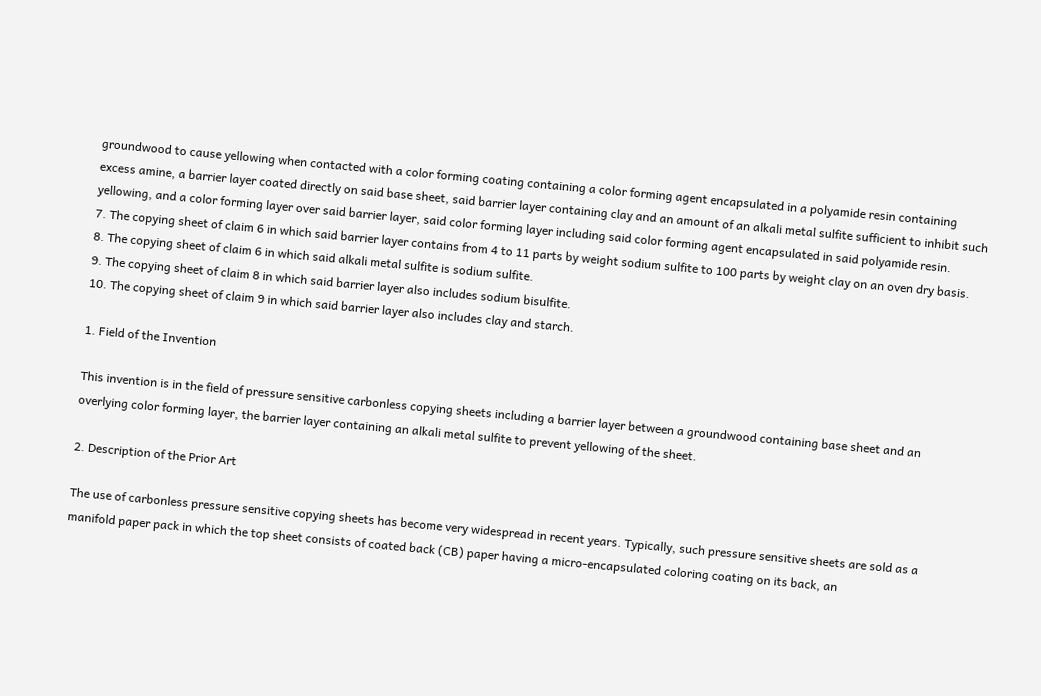groundwood to cause yellowing when contacted with a color forming coating containing a color forming agent encapsulated in a polyamide resin containing excess amine, a barrier layer coated directly on said base sheet, said barrier layer containing clay and an amount of an alkali metal sulfite sufficient to inhibit such yellowing, and a color forming layer over said barrier layer, said color forming layer including said color forming agent encapsulated in said polyamide resin.
7. The copying sheet of claim 6 in which said barrier layer contains from 4 to 11 parts by weight sodium sulfite to 100 parts by weight clay on an oven dry basis.
8. The copying sheet of claim 6 in which said alkali metal sulfite is sodium sulfite.
9. The copying sheet of claim 8 in which said barrier layer also includes sodium bisulfite.
10. The copying sheet of claim 9 in which said barrier layer also includes clay and starch.

1. Field of the Invention

This invention is in the field of pressure sensitive carbonless copying sheets including a barrier layer between a groundwood containing base sheet and an overlying color forming layer, the barrier layer containing an alkali metal sulfite to prevent yellowing of the sheet.

2. Description of the Prior Art

The use of carbonless pressure sensitive copying sheets has become very widespread in recent years. Typically, such pressure sensitive sheets are sold as a manifold paper pack in which the top sheet consists of coated back (CB) paper having a micro-encapsulated coloring coating on its back, an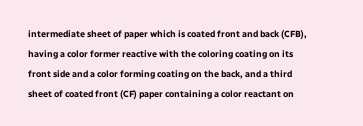intermediate sheet of paper which is coated front and back (CFB), having a color former reactive with the coloring coating on its front side and a color forming coating on the back, and a third sheet of coated front (CF) paper containing a color reactant on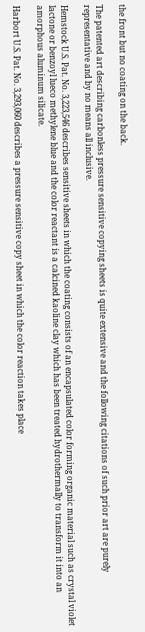the front but no coating on the back.

The patented art describing carbonless pressure sensitive copying sheets is quite extensive and the following citations of such prior art are purely representative and by no means all inclusive.

Hemstock U.S. Pat. No. 3,223,546 describes sensitive sheets in which the coating consists of an encapsulated color forming organic material such as crystal violet lactone or benzoyl lueco methylene blue and the color reactant is a calcined kaoline clay which has been treated hydrothermally to transform it into an amorphous aluminum silicate.

Harbort U.S. Pat. No. 3,293,060 describes a pressure sensitive copy sheet in which the color reaction takes place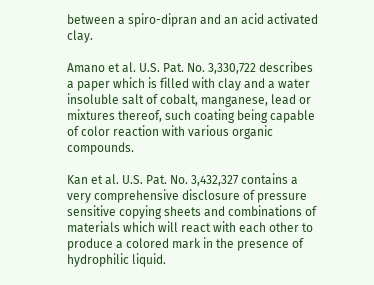between a spiro-dipran and an acid activated clay.

Amano et al. U.S. Pat. No. 3,330,722 describes a paper which is filled with clay and a water insoluble salt of cobalt, manganese, lead or mixtures thereof, such coating being capable of color reaction with various organic compounds.

Kan et al. U.S. Pat. No. 3,432,327 contains a very comprehensive disclosure of pressure sensitive copying sheets and combinations of materials which will react with each other to produce a colored mark in the presence of hydrophilic liquid.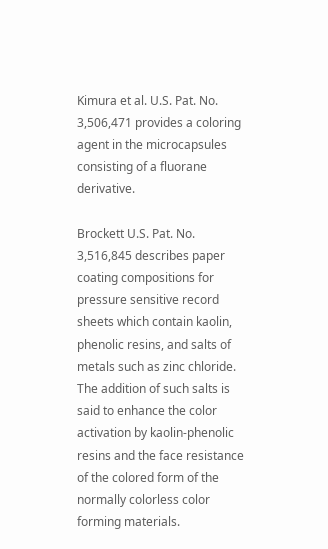Kimura et al. U.S. Pat. No. 3,506,471 provides a coloring agent in the microcapsules consisting of a fluorane derivative.

Brockett U.S. Pat. No. 3,516,845 describes paper coating compositions for pressure sensitive record sheets which contain kaolin, phenolic resins, and salts of metals such as zinc chloride. The addition of such salts is said to enhance the color activation by kaolin-phenolic resins and the face resistance of the colored form of the normally colorless color forming materials.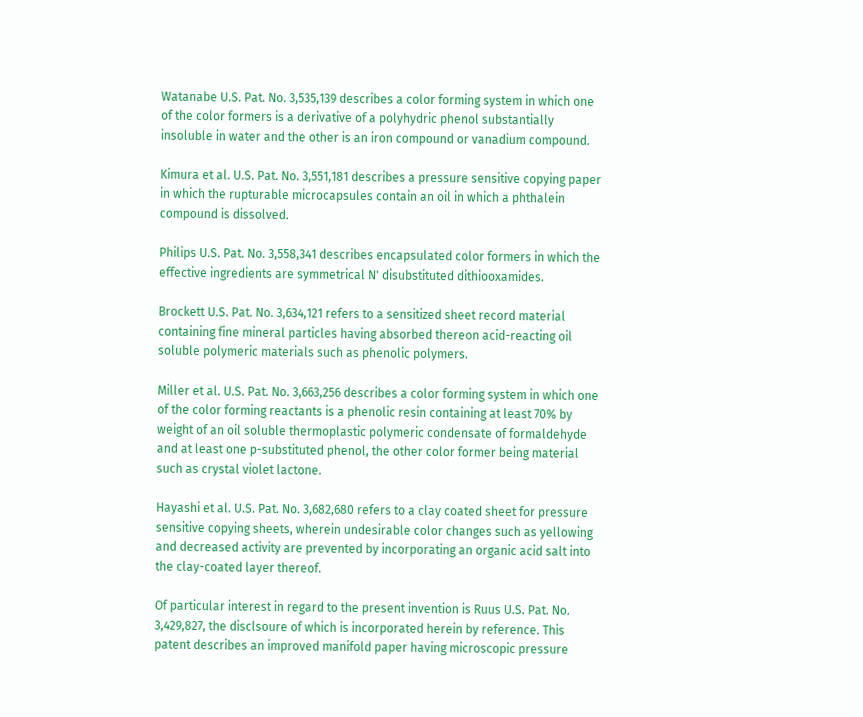Watanabe U.S. Pat. No. 3,535,139 describes a color forming system in which one of the color formers is a derivative of a polyhydric phenol substantially insoluble in water and the other is an iron compound or vanadium compound.

Kimura et al. U.S. Pat. No. 3,551,181 describes a pressure sensitive copying paper in which the rupturable microcapsules contain an oil in which a phthalein compound is dissolved.

Philips U.S. Pat. No. 3,558,341 describes encapsulated color formers in which the effective ingredients are symmetrical N' disubstituted dithiooxamides.

Brockett U.S. Pat. No. 3,634,121 refers to a sensitized sheet record material containing fine mineral particles having absorbed thereon acid-reacting oil soluble polymeric materials such as phenolic polymers.

Miller et al. U.S. Pat. No. 3,663,256 describes a color forming system in which one of the color forming reactants is a phenolic resin containing at least 70% by weight of an oil soluble thermoplastic polymeric condensate of formaldehyde and at least one p-substituted phenol, the other color former being material such as crystal violet lactone.

Hayashi et al. U.S. Pat. No. 3,682,680 refers to a clay coated sheet for pressure sensitive copying sheets, wherein undesirable color changes such as yellowing and decreased activity are prevented by incorporating an organic acid salt into the clay-coated layer thereof.

Of particular interest in regard to the present invention is Ruus U.S. Pat. No. 3,429,827, the disclsoure of which is incorporated herein by reference. This patent describes an improved manifold paper having microscopic pressure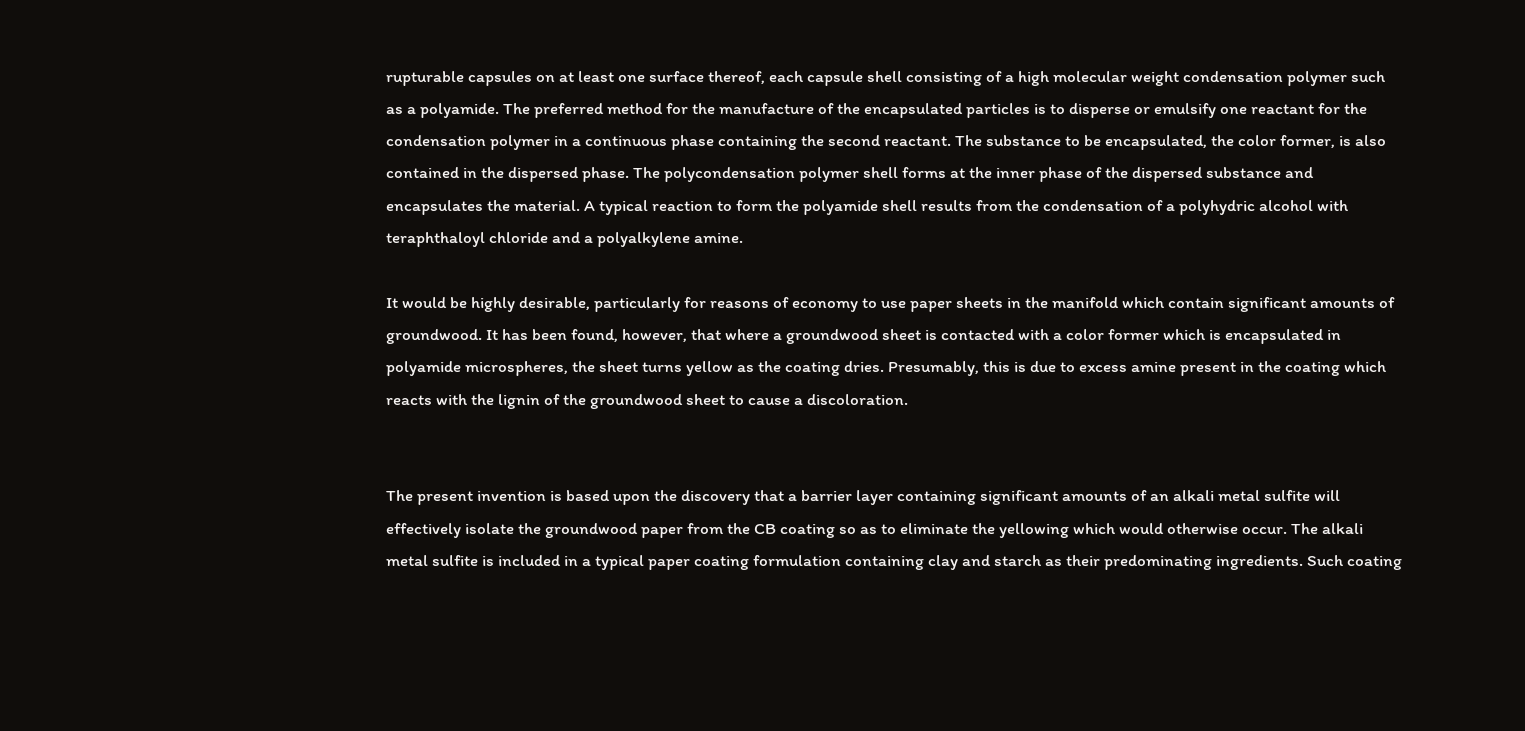rupturable capsules on at least one surface thereof, each capsule shell consisting of a high molecular weight condensation polymer such as a polyamide. The preferred method for the manufacture of the encapsulated particles is to disperse or emulsify one reactant for the condensation polymer in a continuous phase containing the second reactant. The substance to be encapsulated, the color former, is also contained in the dispersed phase. The polycondensation polymer shell forms at the inner phase of the dispersed substance and encapsulates the material. A typical reaction to form the polyamide shell results from the condensation of a polyhydric alcohol with teraphthaloyl chloride and a polyalkylene amine.

It would be highly desirable, particularly for reasons of economy to use paper sheets in the manifold which contain significant amounts of groundwood. It has been found, however, that where a groundwood sheet is contacted with a color former which is encapsulated in polyamide microspheres, the sheet turns yellow as the coating dries. Presumably, this is due to excess amine present in the coating which reacts with the lignin of the groundwood sheet to cause a discoloration.


The present invention is based upon the discovery that a barrier layer containing significant amounts of an alkali metal sulfite will effectively isolate the groundwood paper from the CB coating so as to eliminate the yellowing which would otherwise occur. The alkali metal sulfite is included in a typical paper coating formulation containing clay and starch as their predominating ingredients. Such coating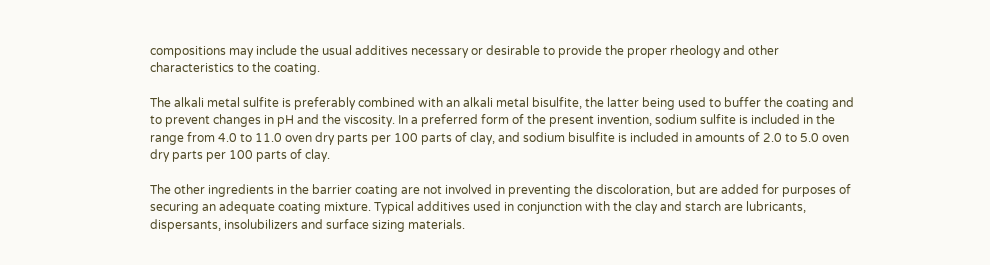compositions may include the usual additives necessary or desirable to provide the proper rheology and other characteristics to the coating.

The alkali metal sulfite is preferably combined with an alkali metal bisulfite, the latter being used to buffer the coating and to prevent changes in pH and the viscosity. In a preferred form of the present invention, sodium sulfite is included in the range from 4.0 to 11.0 oven dry parts per 100 parts of clay, and sodium bisulfite is included in amounts of 2.0 to 5.0 oven dry parts per 100 parts of clay.

The other ingredients in the barrier coating are not involved in preventing the discoloration, but are added for purposes of securing an adequate coating mixture. Typical additives used in conjunction with the clay and starch are lubricants, dispersants, insolubilizers and surface sizing materials.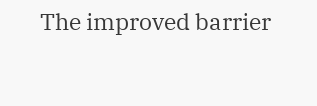The improved barrier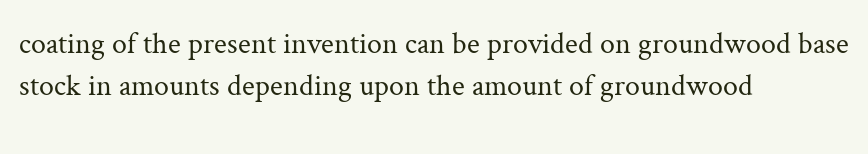coating of the present invention can be provided on groundwood base stock in amounts depending upon the amount of groundwood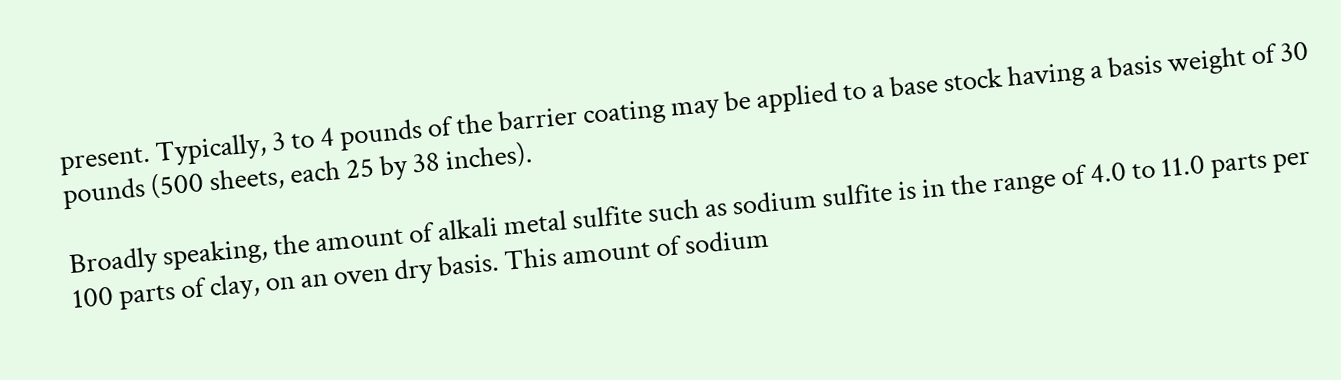present. Typically, 3 to 4 pounds of the barrier coating may be applied to a base stock having a basis weight of 30 pounds (500 sheets, each 25 by 38 inches).

Broadly speaking, the amount of alkali metal sulfite such as sodium sulfite is in the range of 4.0 to 11.0 parts per 100 parts of clay, on an oven dry basis. This amount of sodium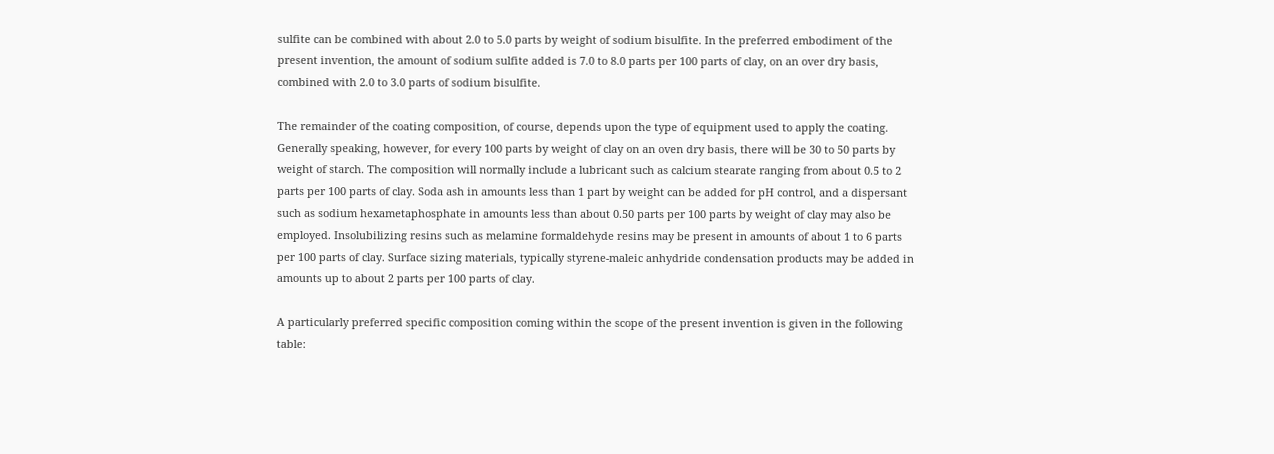sulfite can be combined with about 2.0 to 5.0 parts by weight of sodium bisulfite. In the preferred embodiment of the present invention, the amount of sodium sulfite added is 7.0 to 8.0 parts per 100 parts of clay, on an over dry basis, combined with 2.0 to 3.0 parts of sodium bisulfite.

The remainder of the coating composition, of course, depends upon the type of equipment used to apply the coating. Generally speaking, however, for every 100 parts by weight of clay on an oven dry basis, there will be 30 to 50 parts by weight of starch. The composition will normally include a lubricant such as calcium stearate ranging from about 0.5 to 2 parts per 100 parts of clay. Soda ash in amounts less than 1 part by weight can be added for pH control, and a dispersant such as sodium hexametaphosphate in amounts less than about 0.50 parts per 100 parts by weight of clay may also be employed. Insolubilizing resins such as melamine formaldehyde resins may be present in amounts of about 1 to 6 parts per 100 parts of clay. Surface sizing materials, typically styrene-maleic anhydride condensation products may be added in amounts up to about 2 parts per 100 parts of clay.

A particularly preferred specific composition coming within the scope of the present invention is given in the following table: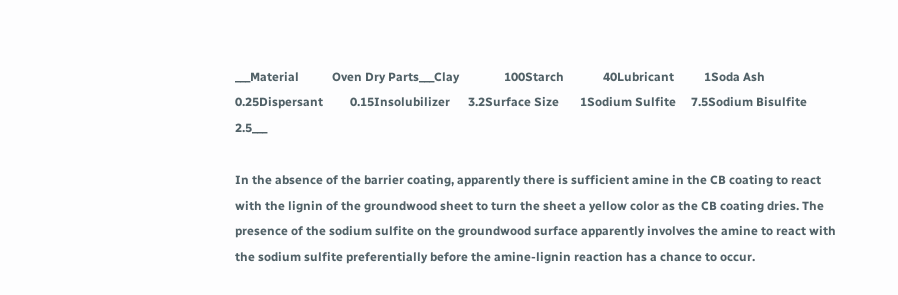___Material           Oven Dry Parts___Clay               100Starch             40Lubricant          1Soda Ash           0.25Dispersant         0.15Insolubilizer      3.2Surface Size       1Sodium Sulfite     7.5Sodium Bisulfite   2.5___

In the absence of the barrier coating, apparently there is sufficient amine in the CB coating to react with the lignin of the groundwood sheet to turn the sheet a yellow color as the CB coating dries. The presence of the sodium sulfite on the groundwood surface apparently involves the amine to react with the sodium sulfite preferentially before the amine-lignin reaction has a chance to occur.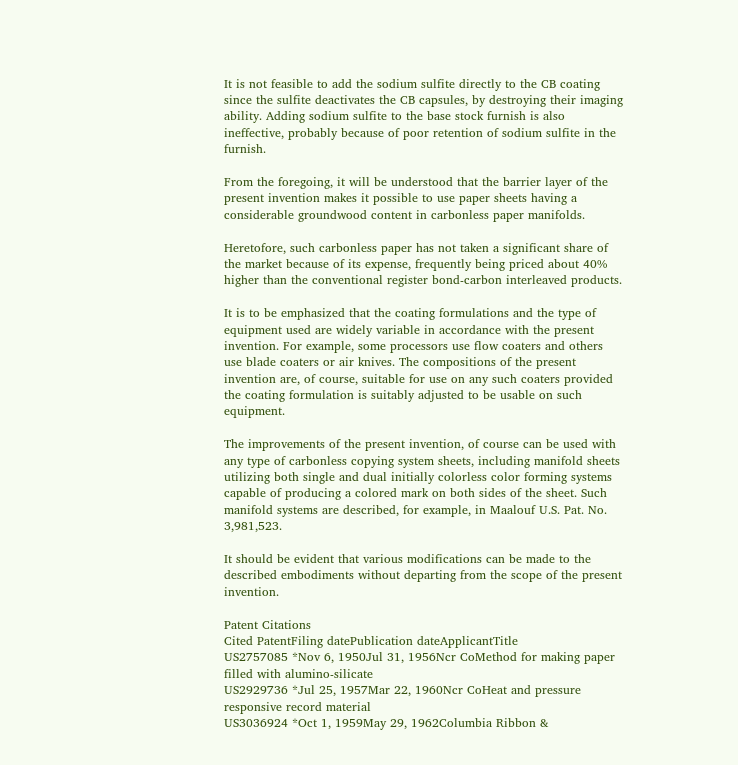It is not feasible to add the sodium sulfite directly to the CB coating since the sulfite deactivates the CB capsules, by destroying their imaging ability. Adding sodium sulfite to the base stock furnish is also ineffective, probably because of poor retention of sodium sulfite in the furnish.

From the foregoing, it will be understood that the barrier layer of the present invention makes it possible to use paper sheets having a considerable groundwood content in carbonless paper manifolds.

Heretofore, such carbonless paper has not taken a significant share of the market because of its expense, frequently being priced about 40% higher than the conventional register bond-carbon interleaved products.

It is to be emphasized that the coating formulations and the type of equipment used are widely variable in accordance with the present invention. For example, some processors use flow coaters and others use blade coaters or air knives. The compositions of the present invention are, of course, suitable for use on any such coaters provided the coating formulation is suitably adjusted to be usable on such equipment.

The improvements of the present invention, of course can be used with any type of carbonless copying system sheets, including manifold sheets utilizing both single and dual initially colorless color forming systems capable of producing a colored mark on both sides of the sheet. Such manifold systems are described, for example, in Maalouf U.S. Pat. No. 3,981,523.

It should be evident that various modifications can be made to the described embodiments without departing from the scope of the present invention.

Patent Citations
Cited PatentFiling datePublication dateApplicantTitle
US2757085 *Nov 6, 1950Jul 31, 1956Ncr CoMethod for making paper filled with alumino-silicate
US2929736 *Jul 25, 1957Mar 22, 1960Ncr CoHeat and pressure responsive record material
US3036924 *Oct 1, 1959May 29, 1962Columbia Ribbon &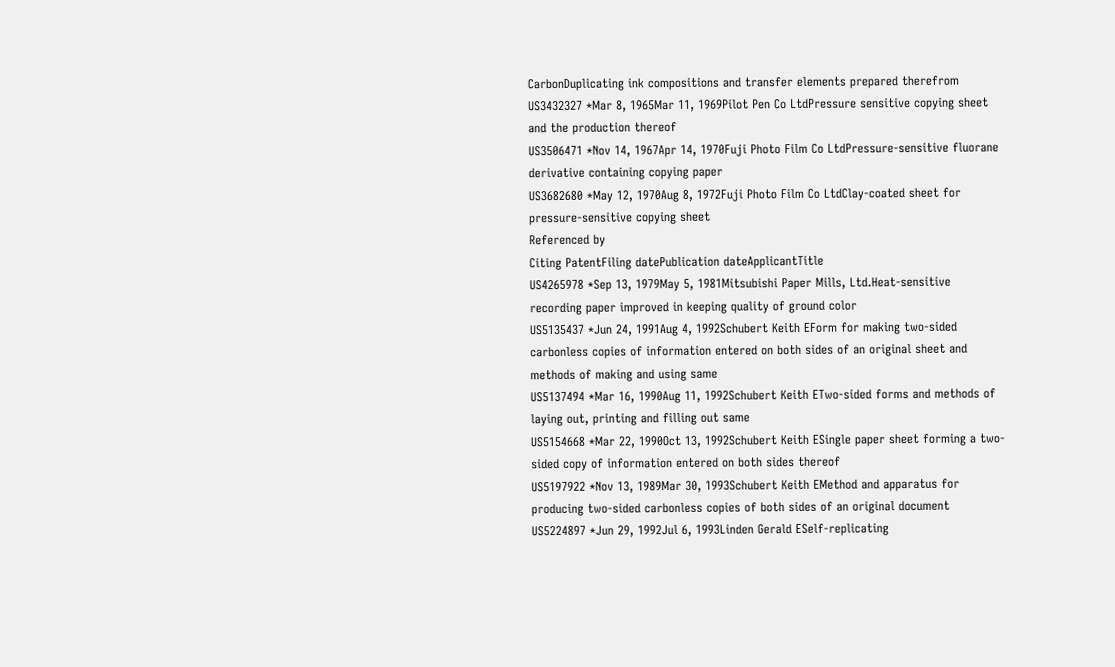CarbonDuplicating ink compositions and transfer elements prepared therefrom
US3432327 *Mar 8, 1965Mar 11, 1969Pilot Pen Co LtdPressure sensitive copying sheet and the production thereof
US3506471 *Nov 14, 1967Apr 14, 1970Fuji Photo Film Co LtdPressure-sensitive fluorane derivative containing copying paper
US3682680 *May 12, 1970Aug 8, 1972Fuji Photo Film Co LtdClay-coated sheet for pressure-sensitive copying sheet
Referenced by
Citing PatentFiling datePublication dateApplicantTitle
US4265978 *Sep 13, 1979May 5, 1981Mitsubishi Paper Mills, Ltd.Heat-sensitive recording paper improved in keeping quality of ground color
US5135437 *Jun 24, 1991Aug 4, 1992Schubert Keith EForm for making two-sided carbonless copies of information entered on both sides of an original sheet and methods of making and using same
US5137494 *Mar 16, 1990Aug 11, 1992Schubert Keith ETwo-sided forms and methods of laying out, printing and filling out same
US5154668 *Mar 22, 1990Oct 13, 1992Schubert Keith ESingle paper sheet forming a two-sided copy of information entered on both sides thereof
US5197922 *Nov 13, 1989Mar 30, 1993Schubert Keith EMethod and apparatus for producing two-sided carbonless copies of both sides of an original document
US5224897 *Jun 29, 1992Jul 6, 1993Linden Gerald ESelf-replicating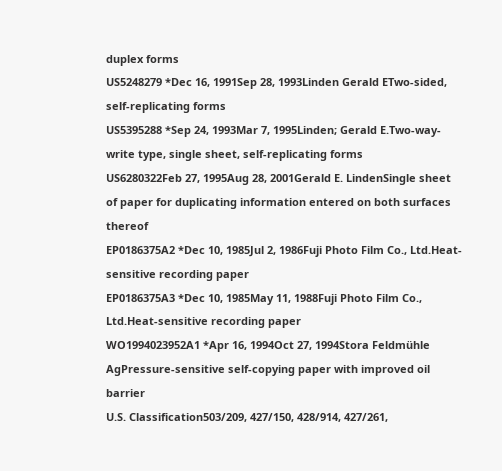duplex forms
US5248279 *Dec 16, 1991Sep 28, 1993Linden Gerald ETwo-sided, self-replicating forms
US5395288 *Sep 24, 1993Mar 7, 1995Linden; Gerald E.Two-way-write type, single sheet, self-replicating forms
US6280322Feb 27, 1995Aug 28, 2001Gerald E. LindenSingle sheet of paper for duplicating information entered on both surfaces thereof
EP0186375A2 *Dec 10, 1985Jul 2, 1986Fuji Photo Film Co., Ltd.Heat-sensitive recording paper
EP0186375A3 *Dec 10, 1985May 11, 1988Fuji Photo Film Co., Ltd.Heat-sensitive recording paper
WO1994023952A1 *Apr 16, 1994Oct 27, 1994Stora Feldmühle AgPressure-sensitive self-copying paper with improved oil barrier
U.S. Classification503/209, 427/150, 428/914, 427/261,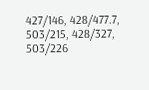427/146, 428/477.7, 503/215, 428/327, 503/226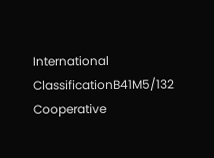International ClassificationB41M5/132
Cooperative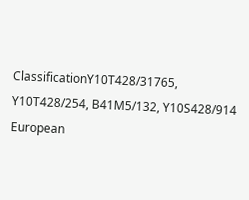ClassificationY10T428/31765, Y10T428/254, B41M5/132, Y10S428/914
European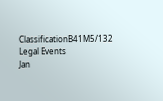ClassificationB41M5/132
Legal Events
Jan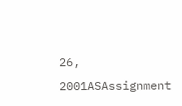26, 2001ASAssignment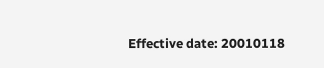Effective date: 20010118